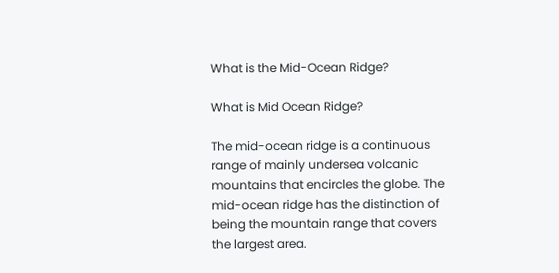What is the Mid-Ocean Ridge?

What is Mid Ocean Ridge?

The mid-ocean ridge is a continuous range of mainly undersea volcanic mountains that encircles the globe. The mid-ocean ridge has the distinction of being the mountain range that covers the largest area.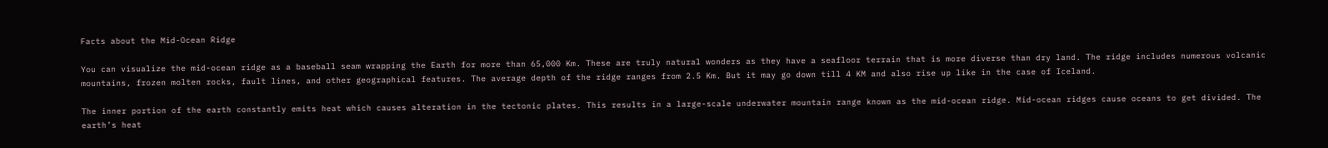Facts about the Mid-Ocean Ridge

You can visualize the mid-ocean ridge as a baseball seam wrapping the Earth for more than 65,000 Km. These are truly natural wonders as they have a seafloor terrain that is more diverse than dry land. The ridge includes numerous volcanic mountains, frozen molten rocks, fault lines, and other geographical features. The average depth of the ridge ranges from 2.5 Km. But it may go down till 4 KM and also rise up like in the case of Iceland.

The inner portion of the earth constantly emits heat which causes alteration in the tectonic plates. This results in a large-scale underwater mountain range known as the mid-ocean ridge. Mid-ocean ridges cause oceans to get divided. The earth’s heat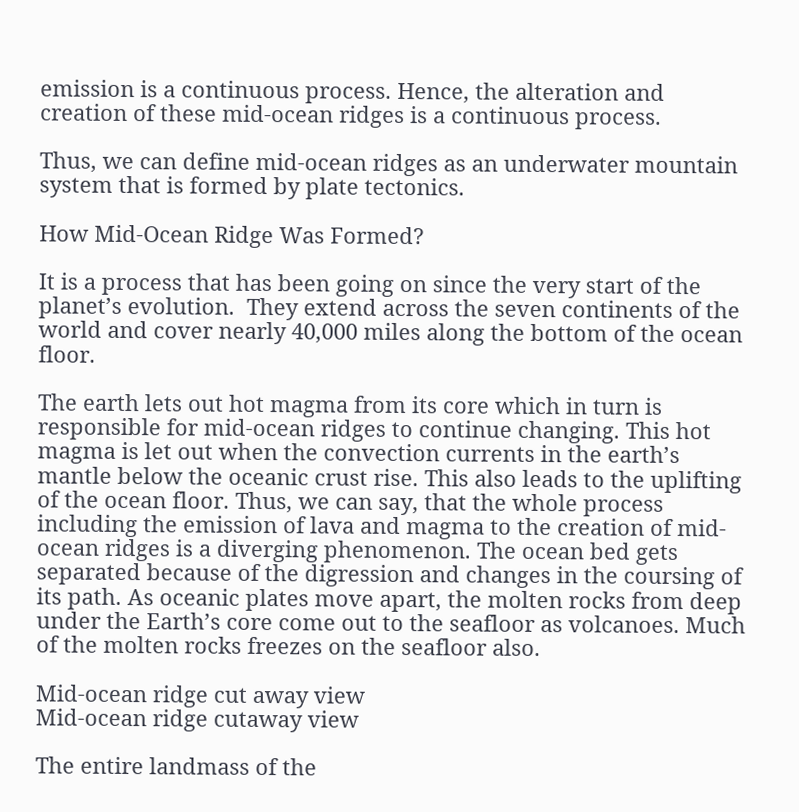emission is a continuous process. Hence, the alteration and creation of these mid-ocean ridges is a continuous process.

Thus, we can define mid-ocean ridges as an underwater mountain system that is formed by plate tectonics.

How Mid-Ocean Ridge Was Formed?

It is a process that has been going on since the very start of the planet’s evolution.  They extend across the seven continents of the world and cover nearly 40,000 miles along the bottom of the ocean floor.

The earth lets out hot magma from its core which in turn is responsible for mid-ocean ridges to continue changing. This hot magma is let out when the convection currents in the earth’s mantle below the oceanic crust rise. This also leads to the uplifting of the ocean floor. Thus, we can say, that the whole process including the emission of lava and magma to the creation of mid-ocean ridges is a diverging phenomenon. The ocean bed gets separated because of the digression and changes in the coursing of its path. As oceanic plates move apart, the molten rocks from deep under the Earth’s core come out to the seafloor as volcanoes. Much of the molten rocks freezes on the seafloor also.

Mid-ocean ridge cut away view
Mid-ocean ridge cutaway view

The entire landmass of the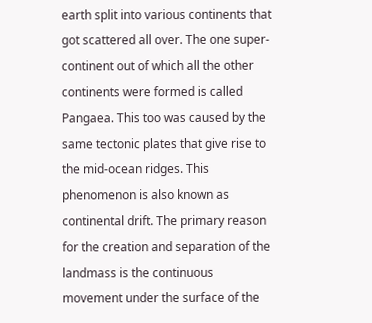earth split into various continents that got scattered all over. The one super-continent out of which all the other continents were formed is called Pangaea. This too was caused by the same tectonic plates that give rise to the mid-ocean ridges. This phenomenon is also known as continental drift. The primary reason for the creation and separation of the landmass is the continuous movement under the surface of the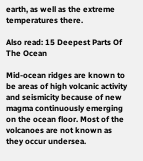earth, as well as the extreme temperatures there.

Also read: 15 Deepest Parts Of The Ocean

Mid-ocean ridges are known to be areas of high volcanic activity and seismicity because of new magma continuously emerging on the ocean floor. Most of the volcanoes are not known as they occur undersea.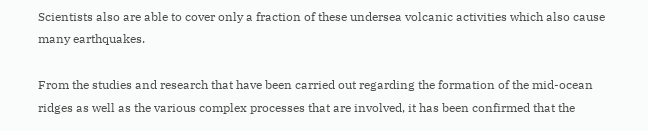Scientists also are able to cover only a fraction of these undersea volcanic activities which also cause many earthquakes.

From the studies and research that have been carried out regarding the formation of the mid-ocean ridges as well as the various complex processes that are involved, it has been confirmed that the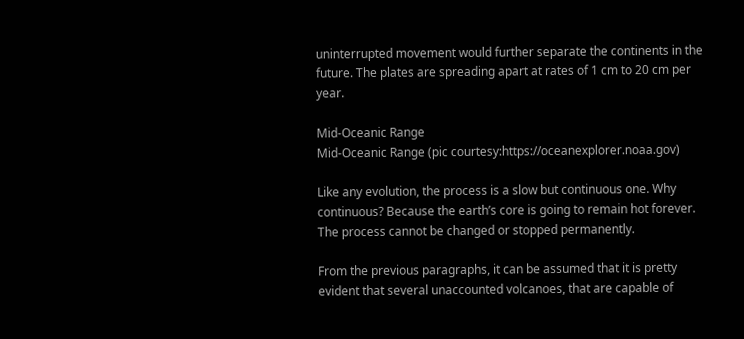uninterrupted movement would further separate the continents in the future. The plates are spreading apart at rates of 1 cm to 20 cm per year.

Mid-Oceanic Range
Mid-Oceanic Range (pic courtesy:https://oceanexplorer.noaa.gov)

Like any evolution, the process is a slow but continuous one. Why continuous? Because the earth’s core is going to remain hot forever. The process cannot be changed or stopped permanently.

From the previous paragraphs, it can be assumed that it is pretty evident that several unaccounted volcanoes, that are capable of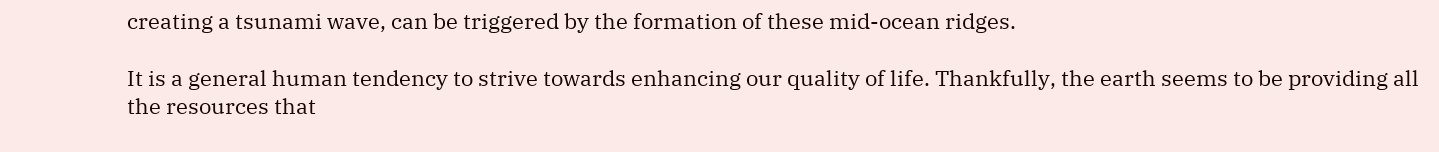creating a tsunami wave, can be triggered by the formation of these mid-ocean ridges.

It is a general human tendency to strive towards enhancing our quality of life. Thankfully, the earth seems to be providing all the resources that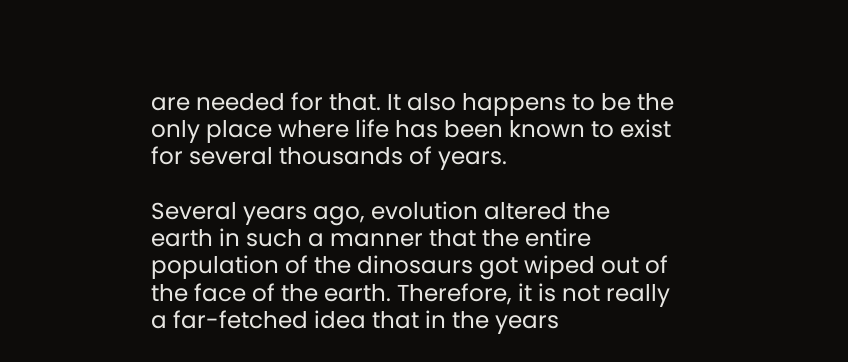are needed for that. It also happens to be the only place where life has been known to exist for several thousands of years.

Several years ago, evolution altered the earth in such a manner that the entire population of the dinosaurs got wiped out of the face of the earth. Therefore, it is not really a far-fetched idea that in the years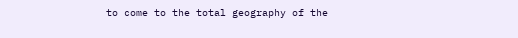to come to the total geography of the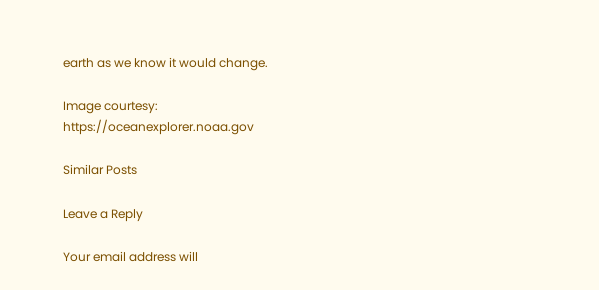earth as we know it would change.

Image courtesy: https://oceanexplorer.noaa.gov

Similar Posts

Leave a Reply

Your email address will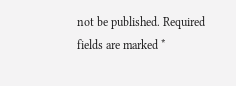not be published. Required fields are marked *